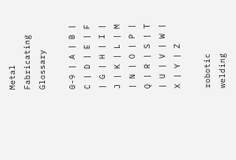Metal Fabricating Glossary

0-9 | A | B | C | D | E | F | G | H | I | J | K | L | M | N | O | P | Q | R | S | T | U | V | W | X | Y | Z

robotic welding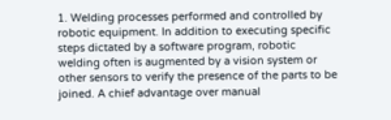1. Welding processes performed and controlled by robotic equipment. In addition to executing specific steps dictated by a software program, robotic welding often is augmented by a vision system or other sensors to verify the presence of the parts to be joined. A chief advantage over manual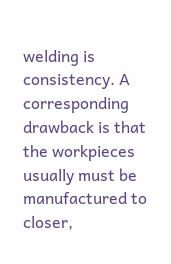welding is consistency. A corresponding drawback is that the workpieces usually must be manufactured to closer,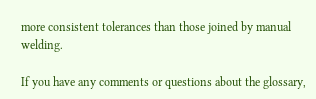more consistent tolerances than those joined by manual welding.

If you have any comments or questions about the glossary,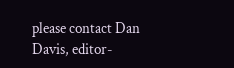please contact Dan Davis, editor-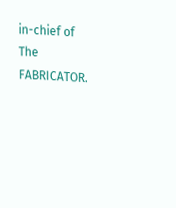in-chief of The FABRICATOR.